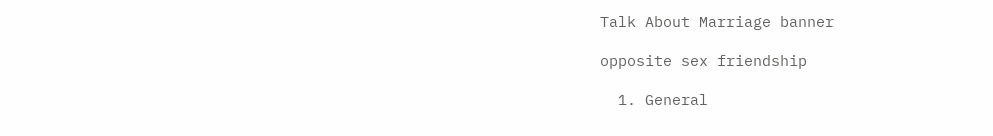Talk About Marriage banner

opposite sex friendship

  1. General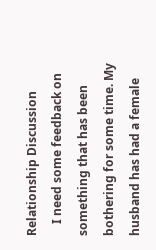Relationship Discussion
    I need some feedback on something that has been bothering for some time. My husband has had a female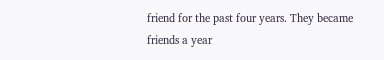friend for the past four years. They became friends a year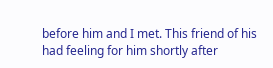before him and I met. This friend of his had feeling for him shortly after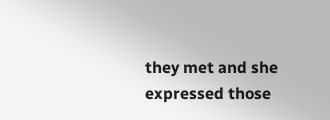they met and she expressed those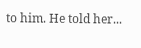to him. He told her...